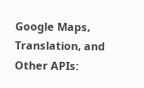Google Maps, Translation, and Other APIs: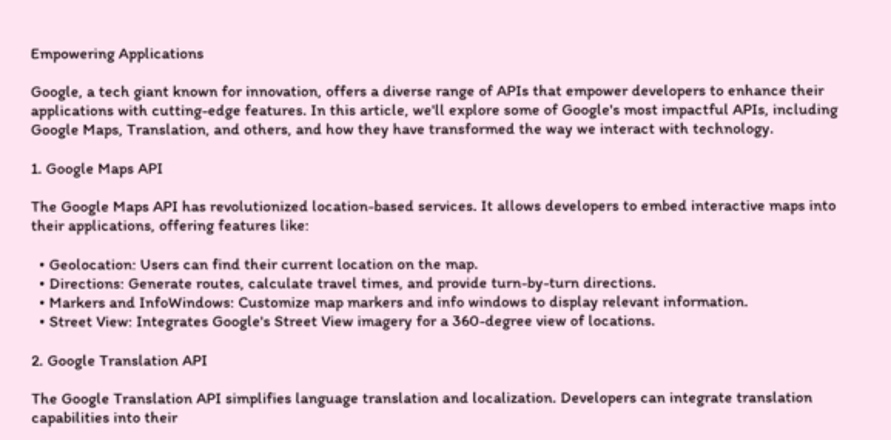Empowering Applications

Google, a tech giant known for innovation, offers a diverse range of APIs that empower developers to enhance their applications with cutting-edge features. In this article, we'll explore some of Google's most impactful APIs, including Google Maps, Translation, and others, and how they have transformed the way we interact with technology.

1. Google Maps API

The Google Maps API has revolutionized location-based services. It allows developers to embed interactive maps into their applications, offering features like:

  • Geolocation: Users can find their current location on the map.
  • Directions: Generate routes, calculate travel times, and provide turn-by-turn directions.
  • Markers and InfoWindows: Customize map markers and info windows to display relevant information.
  • Street View: Integrates Google's Street View imagery for a 360-degree view of locations.

2. Google Translation API

The Google Translation API simplifies language translation and localization. Developers can integrate translation capabilities into their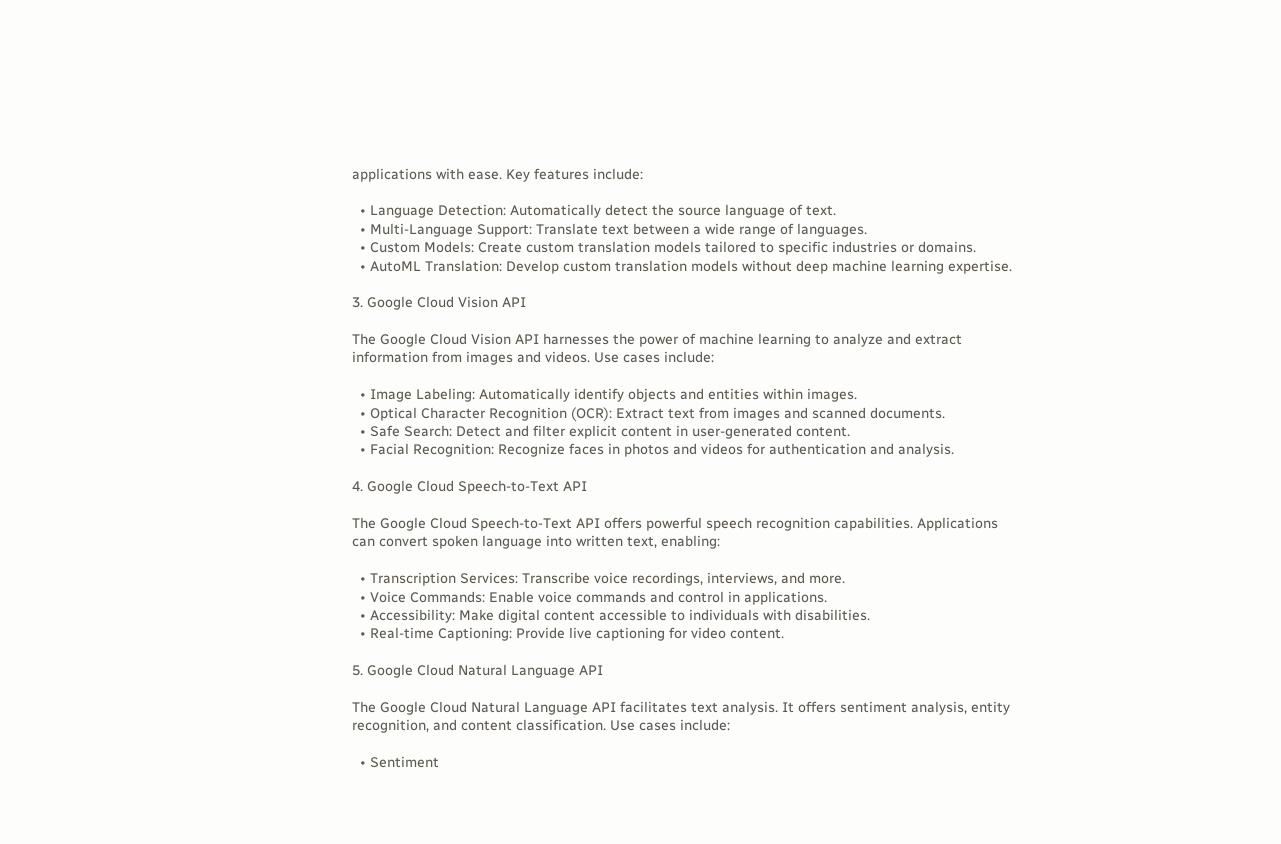applications with ease. Key features include:

  • Language Detection: Automatically detect the source language of text.
  • Multi-Language Support: Translate text between a wide range of languages.
  • Custom Models: Create custom translation models tailored to specific industries or domains.
  • AutoML Translation: Develop custom translation models without deep machine learning expertise.

3. Google Cloud Vision API

The Google Cloud Vision API harnesses the power of machine learning to analyze and extract information from images and videos. Use cases include:

  • Image Labeling: Automatically identify objects and entities within images.
  • Optical Character Recognition (OCR): Extract text from images and scanned documents.
  • Safe Search: Detect and filter explicit content in user-generated content.
  • Facial Recognition: Recognize faces in photos and videos for authentication and analysis.

4. Google Cloud Speech-to-Text API

The Google Cloud Speech-to-Text API offers powerful speech recognition capabilities. Applications can convert spoken language into written text, enabling:

  • Transcription Services: Transcribe voice recordings, interviews, and more.
  • Voice Commands: Enable voice commands and control in applications.
  • Accessibility: Make digital content accessible to individuals with disabilities.
  • Real-time Captioning: Provide live captioning for video content.

5. Google Cloud Natural Language API

The Google Cloud Natural Language API facilitates text analysis. It offers sentiment analysis, entity recognition, and content classification. Use cases include:

  • Sentiment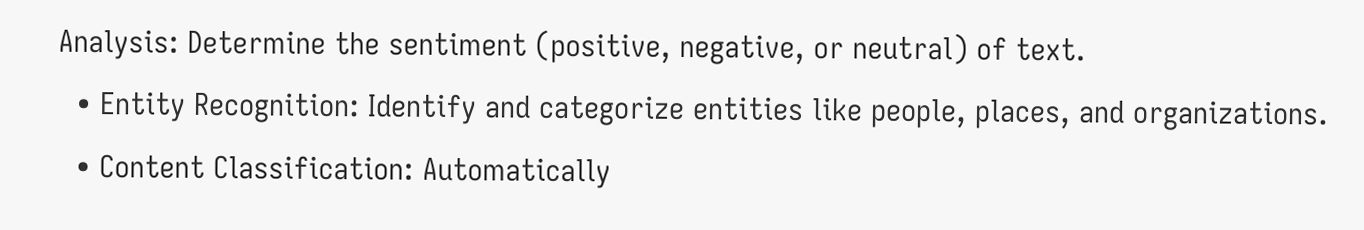Analysis: Determine the sentiment (positive, negative, or neutral) of text.
  • Entity Recognition: Identify and categorize entities like people, places, and organizations.
  • Content Classification: Automatically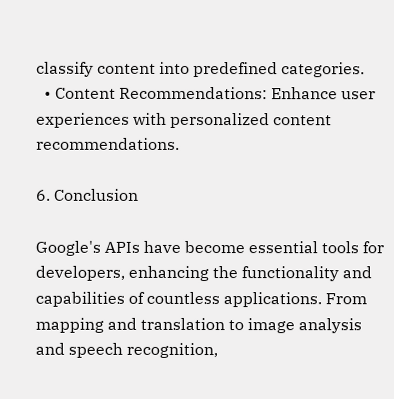classify content into predefined categories.
  • Content Recommendations: Enhance user experiences with personalized content recommendations.

6. Conclusion

Google's APIs have become essential tools for developers, enhancing the functionality and capabilities of countless applications. From mapping and translation to image analysis and speech recognition,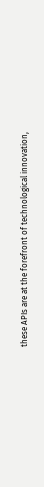these APIs are at the forefront of technological innovation,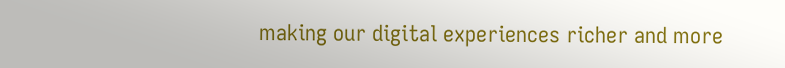making our digital experiences richer and more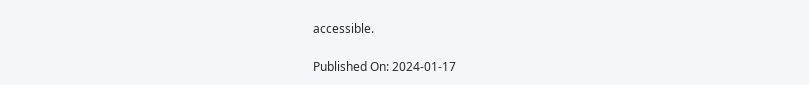accessible.

Published On: 2024-01-17